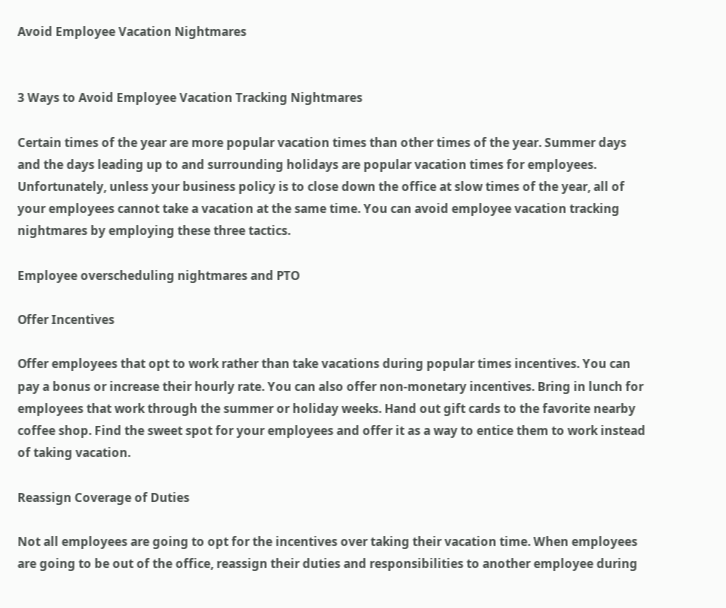Avoid Employee Vacation Nightmares


3 Ways to Avoid Employee Vacation Tracking Nightmares

Certain times of the year are more popular vacation times than other times of the year. Summer days and the days leading up to and surrounding holidays are popular vacation times for employees. Unfortunately, unless your business policy is to close down the office at slow times of the year, all of your employees cannot take a vacation at the same time. You can avoid employee vacation tracking nightmares by employing these three tactics.

Employee overscheduling nightmares and PTO

Offer Incentives

Offer employees that opt to work rather than take vacations during popular times incentives. You can pay a bonus or increase their hourly rate. You can also offer non-monetary incentives. Bring in lunch for employees that work through the summer or holiday weeks. Hand out gift cards to the favorite nearby coffee shop. Find the sweet spot for your employees and offer it as a way to entice them to work instead of taking vacation.

Reassign Coverage of Duties

Not all employees are going to opt for the incentives over taking their vacation time. When employees are going to be out of the office, reassign their duties and responsibilities to another employee during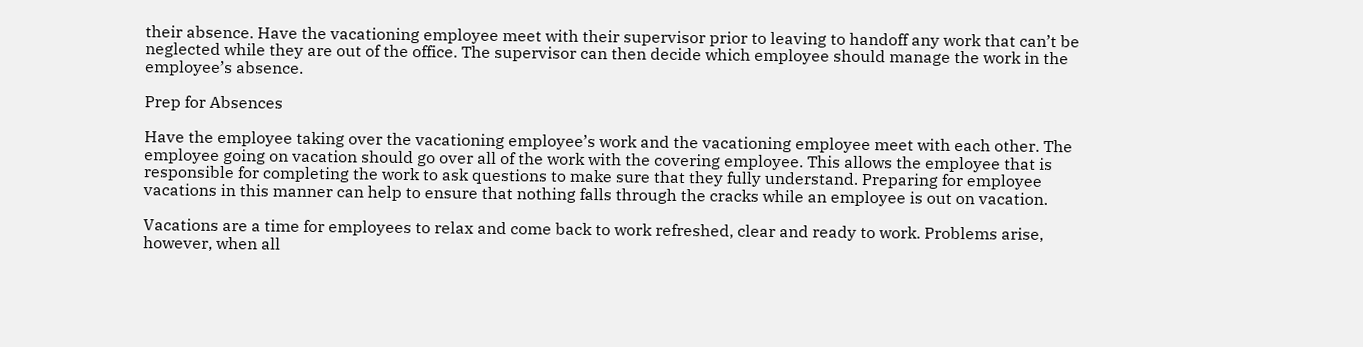their absence. Have the vacationing employee meet with their supervisor prior to leaving to handoff any work that can’t be neglected while they are out of the office. The supervisor can then decide which employee should manage the work in the employee’s absence.

Prep for Absences

Have the employee taking over the vacationing employee’s work and the vacationing employee meet with each other. The employee going on vacation should go over all of the work with the covering employee. This allows the employee that is responsible for completing the work to ask questions to make sure that they fully understand. Preparing for employee vacations in this manner can help to ensure that nothing falls through the cracks while an employee is out on vacation.

Vacations are a time for employees to relax and come back to work refreshed, clear and ready to work. Problems arise, however, when all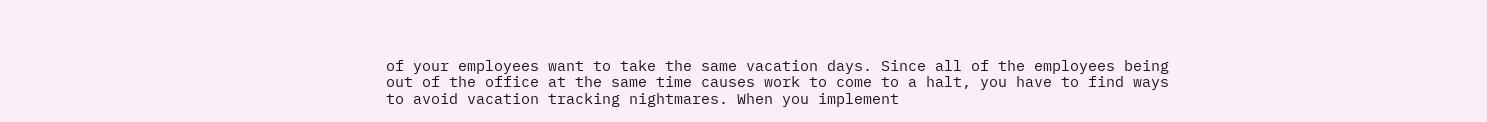of your employees want to take the same vacation days. Since all of the employees being out of the office at the same time causes work to come to a halt, you have to find ways to avoid vacation tracking nightmares. When you implement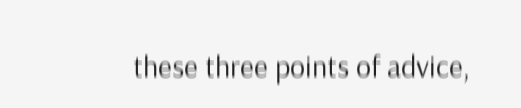these three points of advice,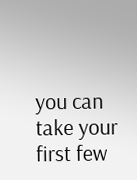you can take your first few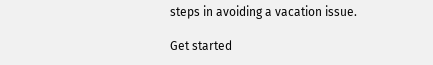steps in avoiding a vacation issue.

Get started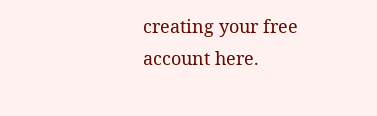creating your free account here.